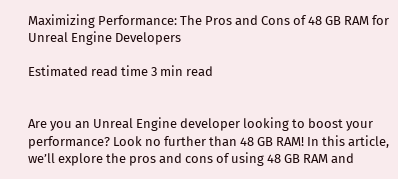Maximizing Performance: The Pros and Cons of 48 GB RAM for Unreal Engine Developers

Estimated read time 3 min read


Are you an Unreal Engine developer looking to boost your performance? Look no further than 48 GB RAM! In this article, we’ll explore the pros and cons of using 48 GB RAM and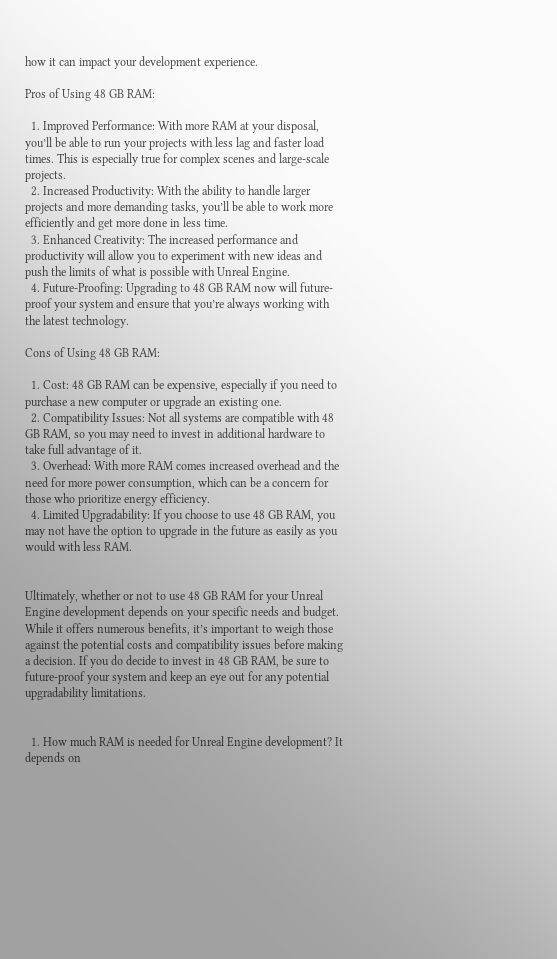how it can impact your development experience.

Pros of Using 48 GB RAM:

  1. Improved Performance: With more RAM at your disposal, you’ll be able to run your projects with less lag and faster load times. This is especially true for complex scenes and large-scale projects.
  2. Increased Productivity: With the ability to handle larger projects and more demanding tasks, you’ll be able to work more efficiently and get more done in less time.
  3. Enhanced Creativity: The increased performance and productivity will allow you to experiment with new ideas and push the limits of what is possible with Unreal Engine.
  4. Future-Proofing: Upgrading to 48 GB RAM now will future-proof your system and ensure that you’re always working with the latest technology.

Cons of Using 48 GB RAM:

  1. Cost: 48 GB RAM can be expensive, especially if you need to purchase a new computer or upgrade an existing one.
  2. Compatibility Issues: Not all systems are compatible with 48 GB RAM, so you may need to invest in additional hardware to take full advantage of it.
  3. Overhead: With more RAM comes increased overhead and the need for more power consumption, which can be a concern for those who prioritize energy efficiency.
  4. Limited Upgradability: If you choose to use 48 GB RAM, you may not have the option to upgrade in the future as easily as you would with less RAM.


Ultimately, whether or not to use 48 GB RAM for your Unreal Engine development depends on your specific needs and budget. While it offers numerous benefits, it’s important to weigh those against the potential costs and compatibility issues before making a decision. If you do decide to invest in 48 GB RAM, be sure to future-proof your system and keep an eye out for any potential upgradability limitations.


  1. How much RAM is needed for Unreal Engine development? It depends on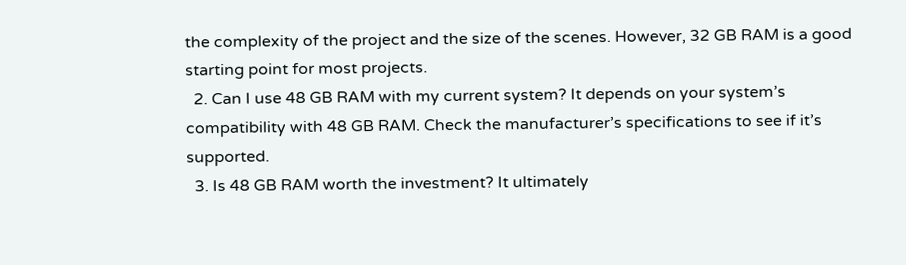the complexity of the project and the size of the scenes. However, 32 GB RAM is a good starting point for most projects.
  2. Can I use 48 GB RAM with my current system? It depends on your system’s compatibility with 48 GB RAM. Check the manufacturer’s specifications to see if it’s supported.
  3. Is 48 GB RAM worth the investment? It ultimately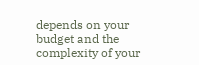depends on your budget and the complexity of your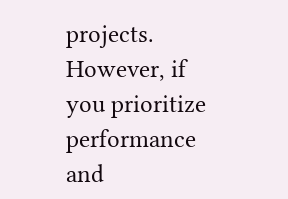projects. However, if you prioritize performance and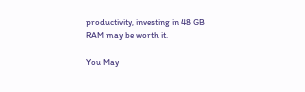productivity, investing in 48 GB RAM may be worth it.

You May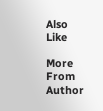Also Like

More From Author